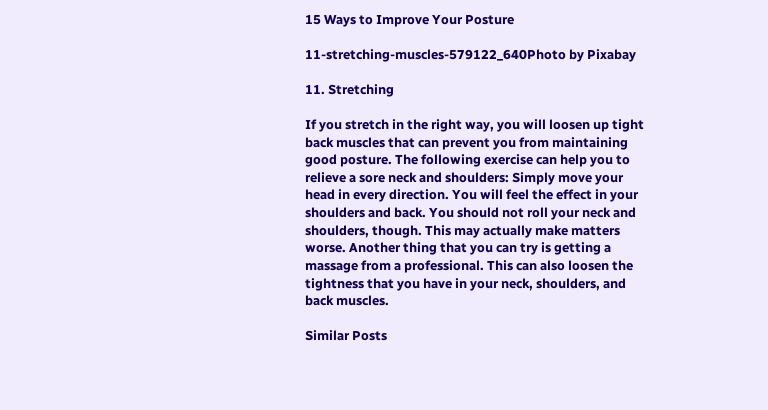15 Ways to Improve Your Posture

11-stretching-muscles-579122_640Photo by Pixabay

11. Stretching

If you stretch in the right way, you will loosen up tight back muscles that can prevent you from maintaining good posture. The following exercise can help you to relieve a sore neck and shoulders: Simply move your head in every direction. You will feel the effect in your shoulders and back. You should not roll your neck and shoulders, though. This may actually make matters worse. Another thing that you can try is getting a massage from a professional. This can also loosen the tightness that you have in your neck, shoulders, and back muscles.

Similar Posts